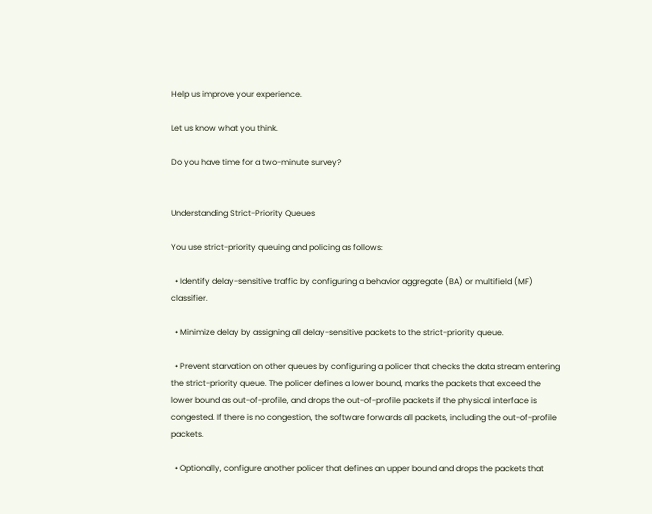Help us improve your experience.

Let us know what you think.

Do you have time for a two-minute survey?


Understanding Strict-Priority Queues

You use strict-priority queuing and policing as follows:

  • Identify delay-sensitive traffic by configuring a behavior aggregate (BA) or multifield (MF) classifier.

  • Minimize delay by assigning all delay-sensitive packets to the strict-priority queue.

  • Prevent starvation on other queues by configuring a policer that checks the data stream entering the strict-priority queue. The policer defines a lower bound, marks the packets that exceed the lower bound as out-of-profile, and drops the out-of-profile packets if the physical interface is congested. If there is no congestion, the software forwards all packets, including the out-of-profile packets.

  • Optionally, configure another policer that defines an upper bound and drops the packets that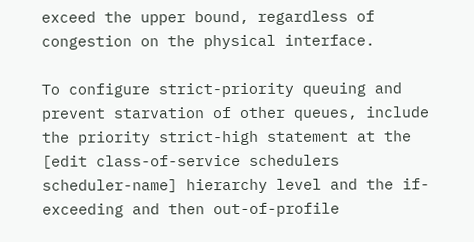exceed the upper bound, regardless of congestion on the physical interface.

To configure strict-priority queuing and prevent starvation of other queues, include the priority strict-high statement at the [edit class-of-service schedulers scheduler-name] hierarchy level and the if-exceeding and then out-of-profile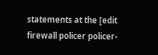statements at the [edit firewall policer policer-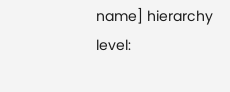name] hierarchy level: